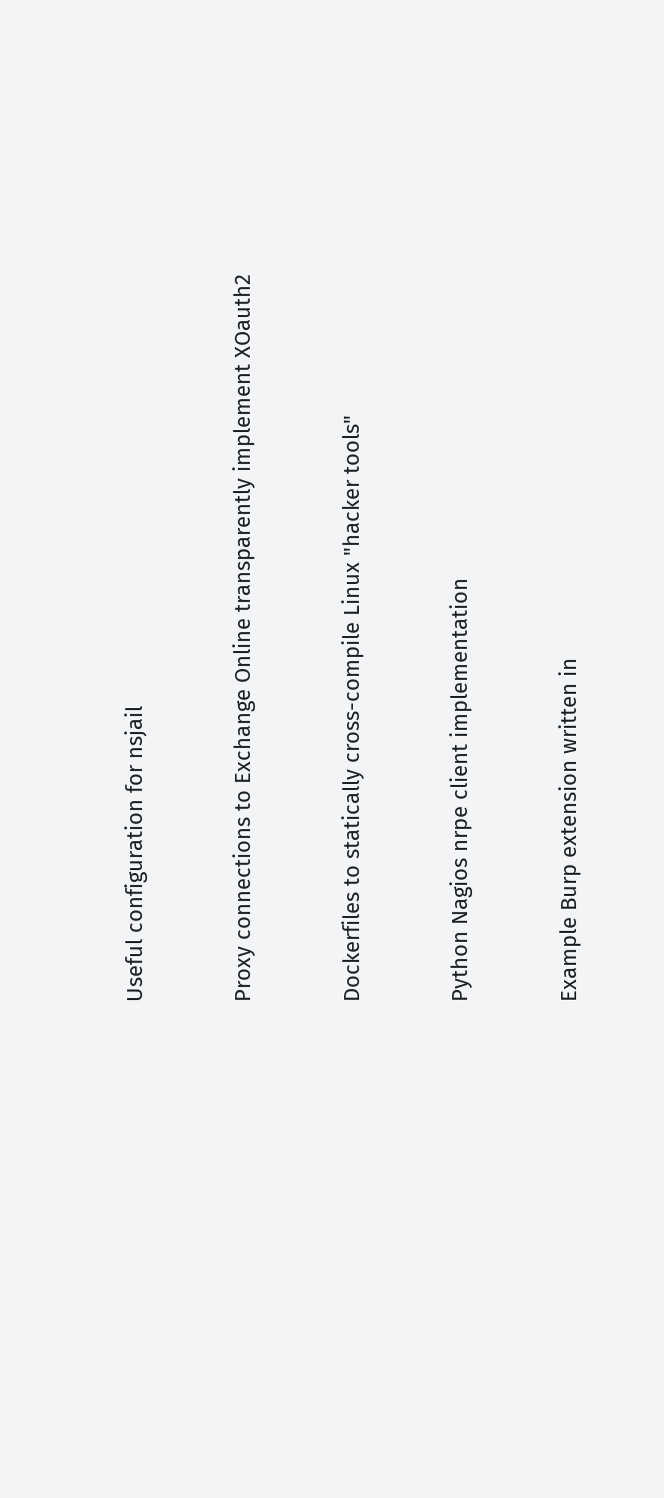Useful configuration for nsjail


Proxy connections to Exchange Online transparently implement XOauth2


Dockerfiles to statically cross-compile Linux "hacker tools"


Python Nagios nrpe client implementation


Example Burp extension written in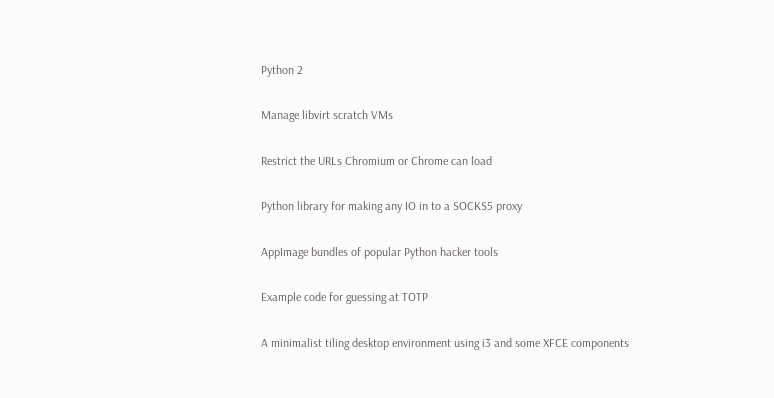Python 2


Manage libvirt scratch VMs


Restrict the URLs Chromium or Chrome can load


Python library for making any IO in to a SOCKS5 proxy


AppImage bundles of popular Python hacker tools


Example code for guessing at TOTP


A minimalist tiling desktop environment using i3 and some XFCE components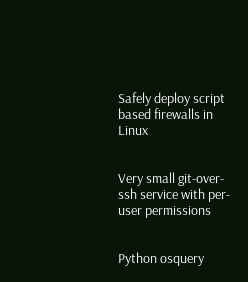Safely deploy script based firewalls in Linux


Very small git-over-ssh service with per-user permissions


Python osquery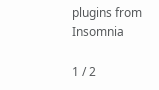plugins from Insomnia

1 / 2